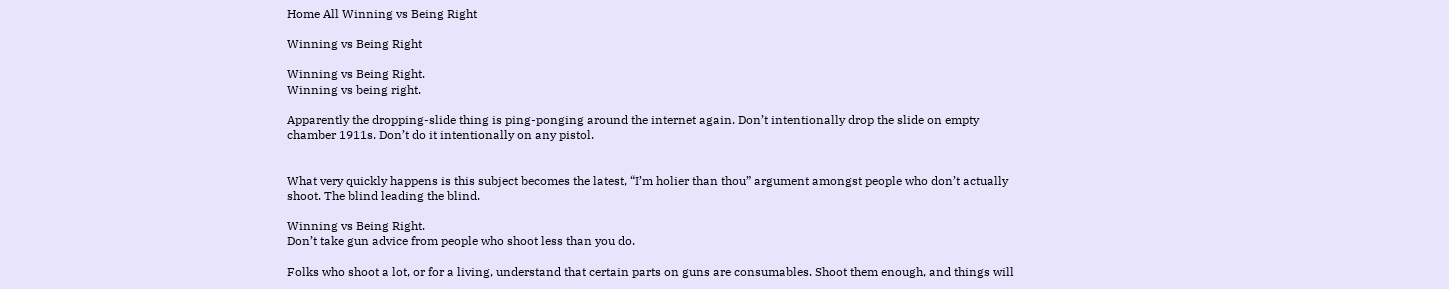Home All Winning vs Being Right

Winning vs Being Right

Winning vs Being Right.
Winning vs being right.

Apparently the dropping-slide thing is ping-ponging around the internet again. Don’t intentionally drop the slide on empty chamber 1911s. Don’t do it intentionally on any pistol.


What very quickly happens is this subject becomes the latest, “I’m holier than thou” argument amongst people who don’t actually shoot. The blind leading the blind.

Winning vs Being Right.
Don’t take gun advice from people who shoot less than you do.

Folks who shoot a lot, or for a living, understand that certain parts on guns are consumables. Shoot them enough, and things will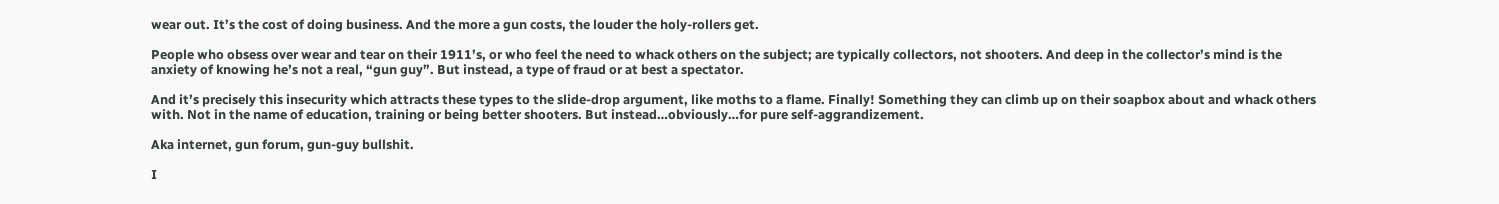wear out. It’s the cost of doing business. And the more a gun costs, the louder the holy-rollers get.

People who obsess over wear and tear on their 1911’s, or who feel the need to whack others on the subject; are typically collectors, not shooters. And deep in the collector’s mind is the anxiety of knowing he’s not a real, “gun guy”. But instead, a type of fraud or at best a spectator.

And it’s precisely this insecurity which attracts these types to the slide-drop argument, like moths to a flame. Finally! Something they can climb up on their soapbox about and whack others with. Not in the name of education, training or being better shooters. But instead…obviously…for pure self-aggrandizement.

Aka internet, gun forum, gun-guy bullshit.

I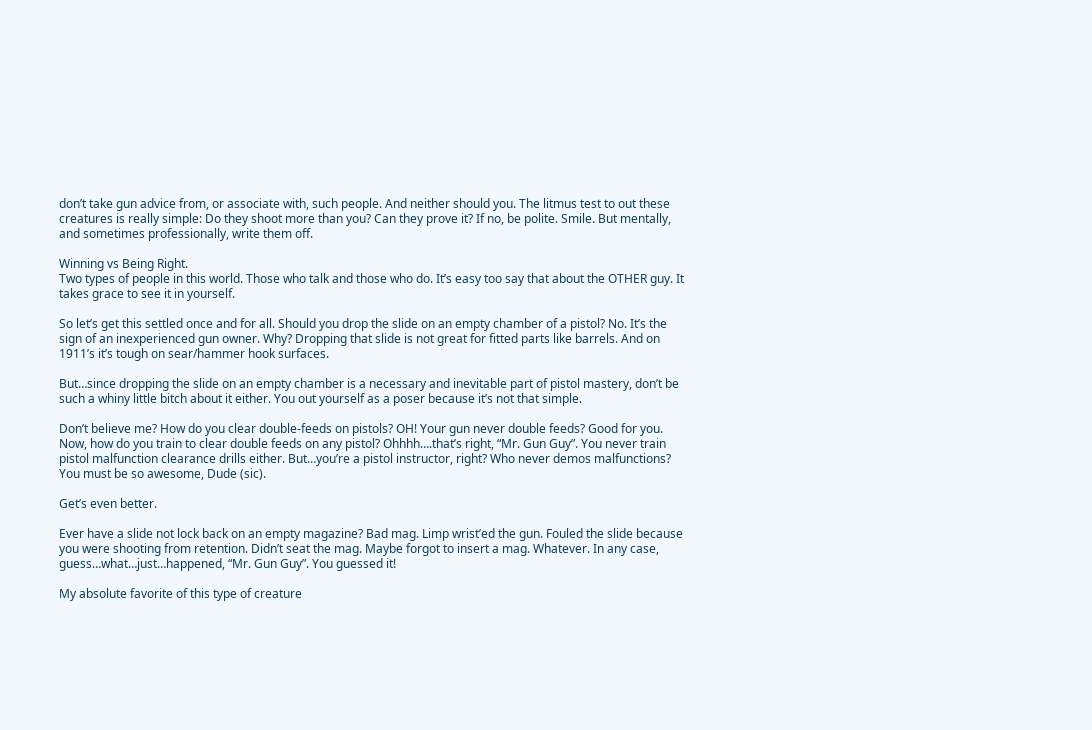don’t take gun advice from, or associate with, such people. And neither should you. The litmus test to out these creatures is really simple: Do they shoot more than you? Can they prove it? If no, be polite. Smile. But mentally, and sometimes professionally, write them off.

Winning vs Being Right.
Two types of people in this world. Those who talk and those who do. It’s easy too say that about the OTHER guy. It takes grace to see it in yourself.

So let’s get this settled once and for all. Should you drop the slide on an empty chamber of a pistol? No. It’s the sign of an inexperienced gun owner. Why? Dropping that slide is not great for fitted parts like barrels. And on 1911’s it’s tough on sear/hammer hook surfaces.

But…since dropping the slide on an empty chamber is a necessary and inevitable part of pistol mastery, don’t be such a whiny little bitch about it either. You out yourself as a poser because it’s not that simple.

Don’t believe me? How do you clear double-feeds on pistols? OH! Your gun never double feeds? Good for you. Now, how do you train to clear double feeds on any pistol? Ohhhh….that’s right, “Mr. Gun Guy”. You never train pistol malfunction clearance drills either. But…you’re a pistol instructor, right? Who never demos malfunctions? You must be so awesome, Dude (sic).

Get’s even better.

Ever have a slide not lock back on an empty magazine? Bad mag. Limp wrist’ed the gun. Fouled the slide because you were shooting from retention. Didn’t seat the mag. Maybe forgot to insert a mag. Whatever. In any case, guess…what…just…happened, “Mr. Gun Guy”. You guessed it!

My absolute favorite of this type of creature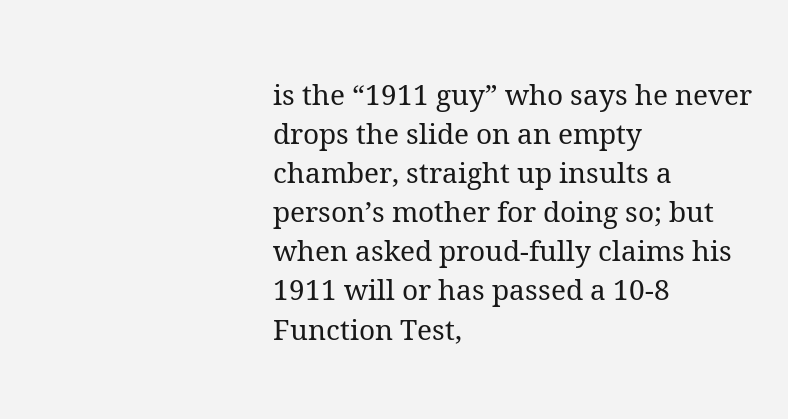is the “1911 guy” who says he never drops the slide on an empty chamber, straight up insults a person’s mother for doing so; but when asked proud-fully claims his 1911 will or has passed a 10-8 Function Test,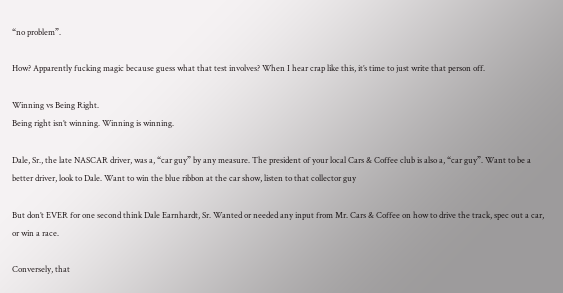“no problem”.

How? Apparently fucking magic because guess what that test involves? When I hear crap like this, it’s time to just write that person off.

Winning vs Being Right.
Being right isn’t winning. Winning is winning.

Dale, Sr., the late NASCAR driver, was a, “car guy” by any measure. The president of your local Cars & Coffee club is also a, “car guy”. Want to be a better driver, look to Dale. Want to win the blue ribbon at the car show, listen to that collector guy

But don’t EVER for one second think Dale Earnhardt, Sr. Wanted or needed any input from Mr. Cars & Coffee on how to drive the track, spec out a car, or win a race.

Conversely, that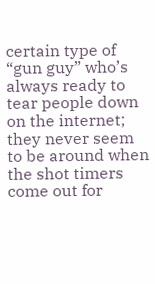certain type of “gun guy” who’s always ready to tear people down on the internet; they never seem to be around when the shot timers come out for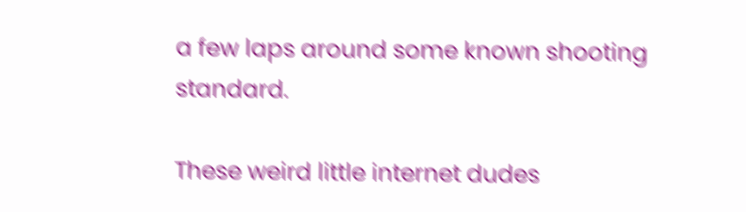a few laps around some known shooting standard.

These weird little internet dudes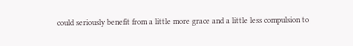could seriously benefit from a little more grace and a little less compulsion to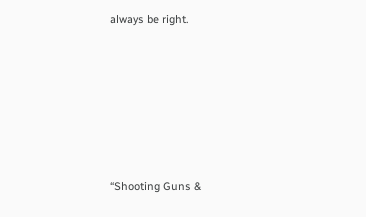always be right.






“Shooting Guns &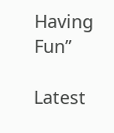Having Fun”

Latest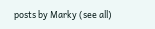posts by Marky (see all)